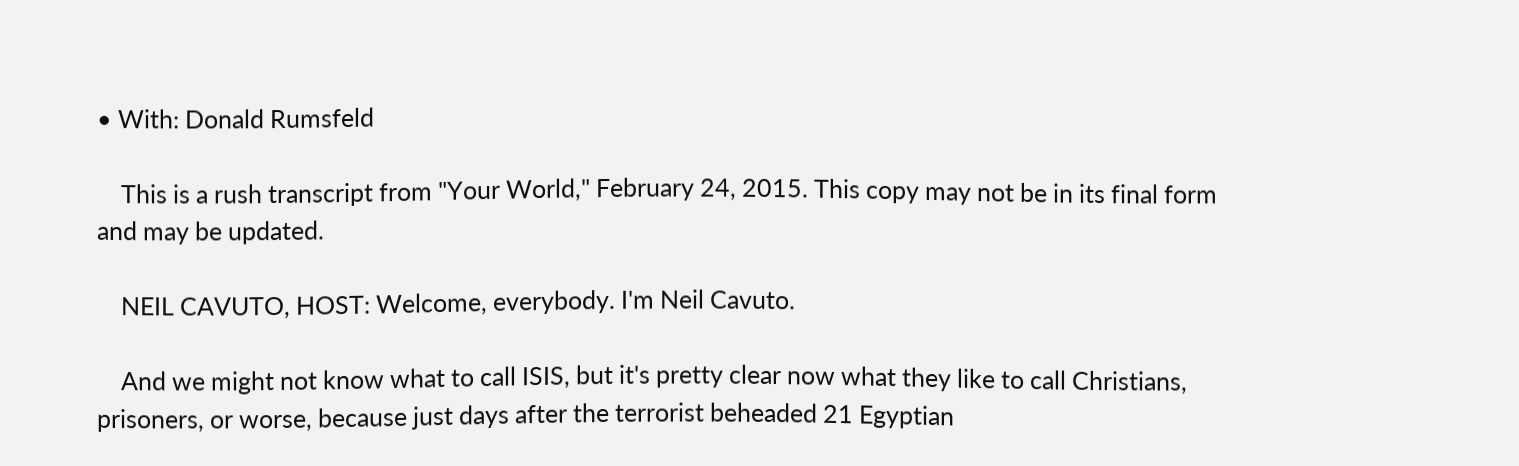• With: Donald Rumsfeld

    This is a rush transcript from "Your World," February 24, 2015. This copy may not be in its final form and may be updated.

    NEIL CAVUTO, HOST: Welcome, everybody. I'm Neil Cavuto.

    And we might not know what to call ISIS, but it's pretty clear now what they like to call Christians, prisoners, or worse, because just days after the terrorist beheaded 21 Egyptian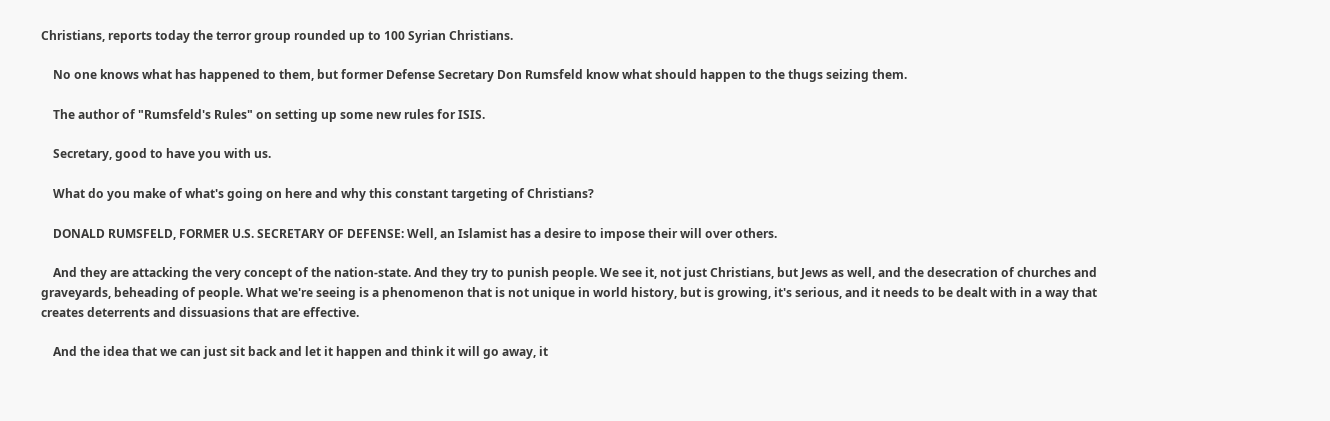Christians, reports today the terror group rounded up to 100 Syrian Christians.

    No one knows what has happened to them, but former Defense Secretary Don Rumsfeld know what should happen to the thugs seizing them.

    The author of "Rumsfeld's Rules" on setting up some new rules for ISIS.

    Secretary, good to have you with us.

    What do you make of what's going on here and why this constant targeting of Christians?

    DONALD RUMSFELD, FORMER U.S. SECRETARY OF DEFENSE: Well, an Islamist has a desire to impose their will over others.

    And they are attacking the very concept of the nation-state. And they try to punish people. We see it, not just Christians, but Jews as well, and the desecration of churches and graveyards, beheading of people. What we're seeing is a phenomenon that is not unique in world history, but is growing, it's serious, and it needs to be dealt with in a way that creates deterrents and dissuasions that are effective.

    And the idea that we can just sit back and let it happen and think it will go away, it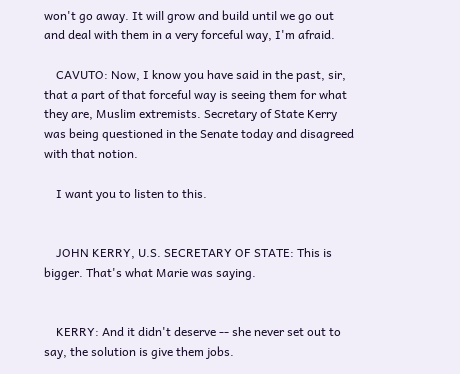won't go away. It will grow and build until we go out and deal with them in a very forceful way, I'm afraid.

    CAVUTO: Now, I know you have said in the past, sir, that a part of that forceful way is seeing them for what they are, Muslim extremists. Secretary of State Kerry was being questioned in the Senate today and disagreed with that notion.

    I want you to listen to this.


    JOHN KERRY, U.S. SECRETARY OF STATE: This is bigger. That's what Marie was saying.


    KERRY: And it didn't deserve -- she never set out to say, the solution is give them jobs.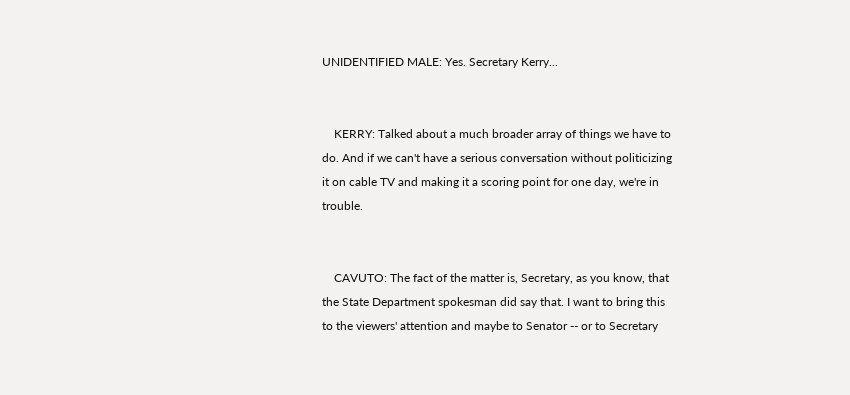UNIDENTIFIED MALE: Yes. Secretary Kerry...


    KERRY: Talked about a much broader array of things we have to do. And if we can't have a serious conversation without politicizing it on cable TV and making it a scoring point for one day, we're in trouble.


    CAVUTO: The fact of the matter is, Secretary, as you know, that the State Department spokesman did say that. I want to bring this to the viewers' attention and maybe to Senator -- or to Secretary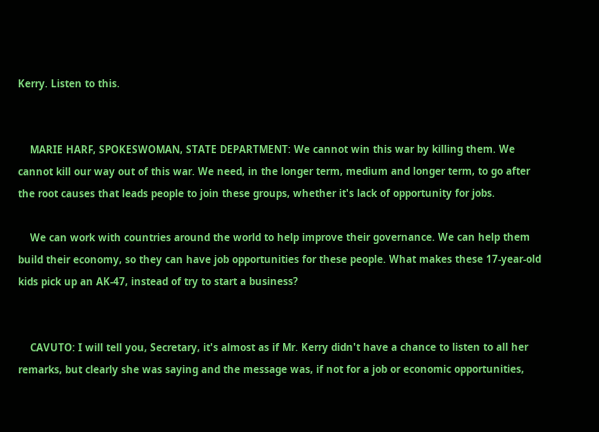Kerry. Listen to this.


    MARIE HARF, SPOKESWOMAN, STATE DEPARTMENT: We cannot win this war by killing them. We cannot kill our way out of this war. We need, in the longer term, medium and longer term, to go after the root causes that leads people to join these groups, whether it's lack of opportunity for jobs.

    We can work with countries around the world to help improve their governance. We can help them build their economy, so they can have job opportunities for these people. What makes these 17-year-old kids pick up an AK-47, instead of try to start a business?


    CAVUTO: I will tell you, Secretary, it's almost as if Mr. Kerry didn't have a chance to listen to all her remarks, but clearly she was saying and the message was, if not for a job or economic opportunities,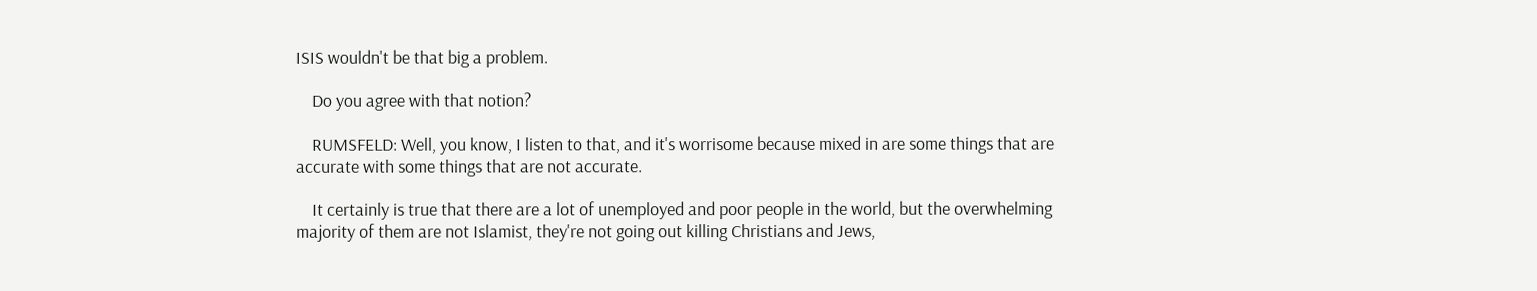ISIS wouldn't be that big a problem.

    Do you agree with that notion?

    RUMSFELD: Well, you know, I listen to that, and it's worrisome because mixed in are some things that are accurate with some things that are not accurate.

    It certainly is true that there are a lot of unemployed and poor people in the world, but the overwhelming majority of them are not Islamist, they're not going out killing Christians and Jews,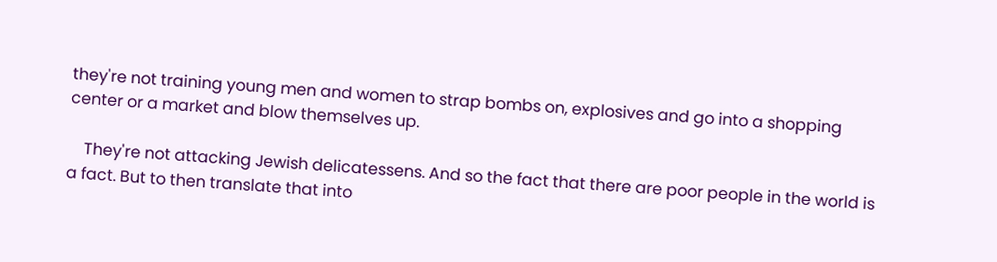they're not training young men and women to strap bombs on, explosives and go into a shopping center or a market and blow themselves up.

    They're not attacking Jewish delicatessens. And so the fact that there are poor people in the world is a fact. But to then translate that into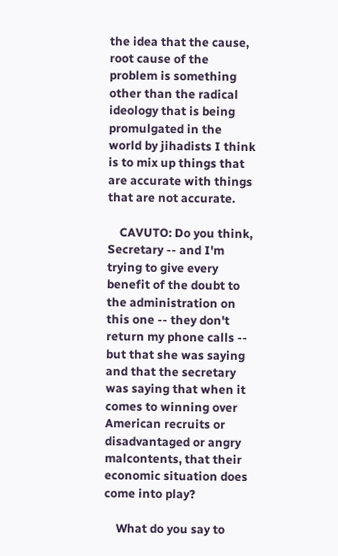the idea that the cause, root cause of the problem is something other than the radical ideology that is being promulgated in the world by jihadists I think is to mix up things that are accurate with things that are not accurate.

    CAVUTO: Do you think, Secretary -- and I'm trying to give every benefit of the doubt to the administration on this one -- they don't return my phone calls -- but that she was saying and that the secretary was saying that when it comes to winning over American recruits or disadvantaged or angry malcontents, that their economic situation does come into play?

    What do you say to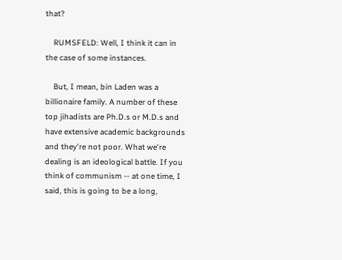that?

    RUMSFELD: Well, I think it can in the case of some instances.

    But, I mean, bin Laden was a billionaire family. A number of these top jihadists are Ph.D.s or M.D.s and have extensive academic backgrounds and they're not poor. What we're dealing is an ideological battle. If you think of communism -- at one time, I said, this is going to be a long,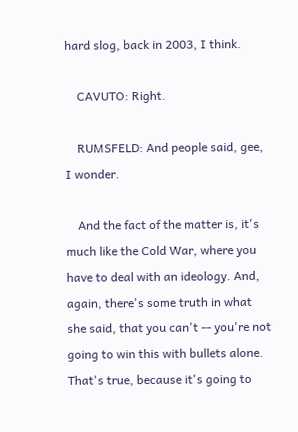hard slog, back in 2003, I think.

    CAVUTO: Right.

    RUMSFELD: And people said, gee, I wonder.

    And the fact of the matter is, it's much like the Cold War, where you have to deal with an ideology. And, again, there's some truth in what she said, that you can't -- you're not going to win this with bullets alone. That's true, because it's going to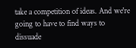take a competition of ideas. And we're going to have to find ways to dissuade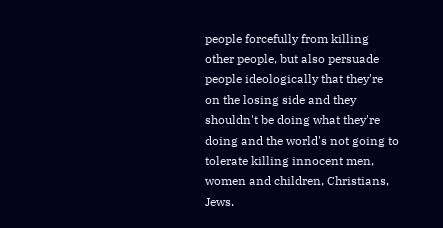people forcefully from killing other people, but also persuade people ideologically that they're on the losing side and they shouldn't be doing what they're doing and the world's not going to tolerate killing innocent men, women and children, Christians, Jews.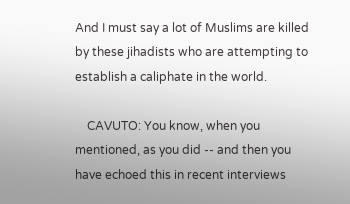And I must say a lot of Muslims are killed by these jihadists who are attempting to establish a caliphate in the world.

    CAVUTO: You know, when you mentioned, as you did -- and then you have echoed this in recent interviews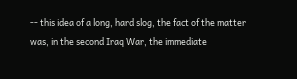-- this idea of a long, hard slog, the fact of the matter was, in the second Iraq War, the immediate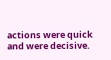actions were quick and were decisive.